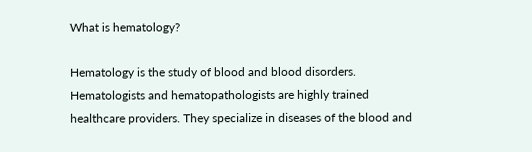What is hematology?

Hematology is the study of blood and blood disorders. Hematologists and hematopathologists are highly trained healthcare providers. They specialize in diseases of the blood and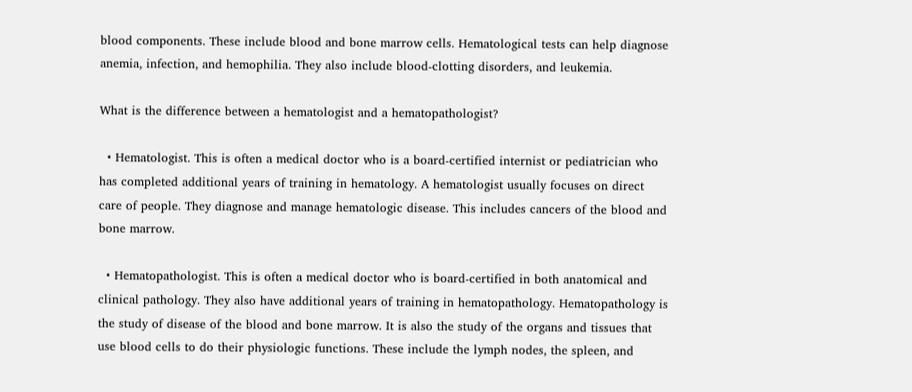blood components. These include blood and bone marrow cells. Hematological tests can help diagnose anemia, infection, and hemophilia. They also include blood-clotting disorders, and leukemia.

What is the difference between a hematologist and a hematopathologist?

  • Hematologist. This is often a medical doctor who is a board-certified internist or pediatrician who has completed additional years of training in hematology. A hematologist usually focuses on direct care of people. They diagnose and manage hematologic disease. This includes cancers of the blood and bone marrow.

  • Hematopathologist. This is often a medical doctor who is board-certified in both anatomical and clinical pathology. They also have additional years of training in hematopathology. Hematopathology is the study of disease of the blood and bone marrow. It is also the study of the organs and tissues that use blood cells to do their physiologic functions. These include the lymph nodes, the spleen, and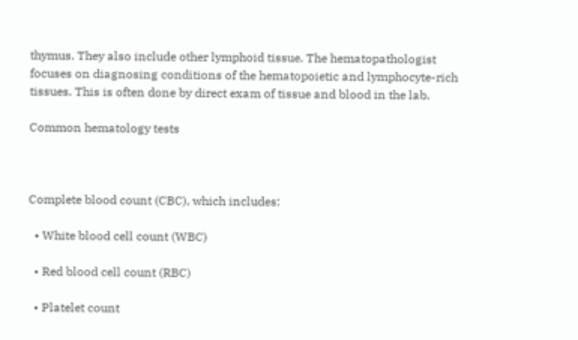thymus. They also include other lymphoid tissue. The hematopathologist focuses on diagnosing conditions of the hematopoietic and lymphocyte-rich tissues. This is often done by direct exam of tissue and blood in the lab.

Common hematology tests



Complete blood count (CBC), which includes:

  • White blood cell count (WBC)

  • Red blood cell count (RBC)

  • Platelet count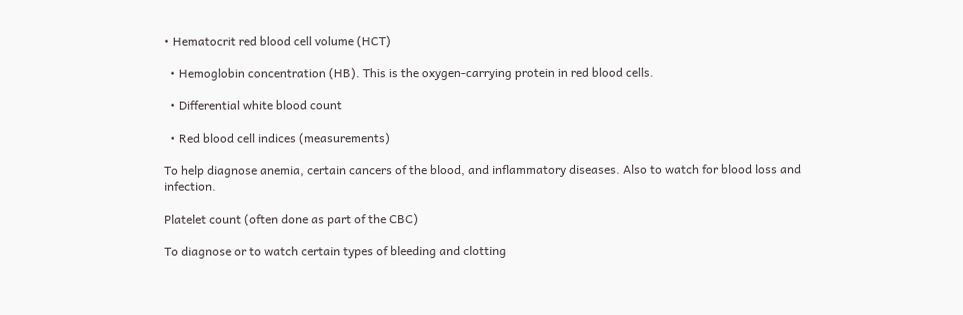• Hematocrit red blood cell volume (HCT)

  • Hemoglobin concentration (HB). This is the oxygen-carrying protein in red blood cells.

  • Differential white blood count

  • Red blood cell indices (measurements)

To help diagnose anemia, certain cancers of the blood, and inflammatory diseases. Also to watch for blood loss and infection.

Platelet count (often done as part of the CBC)

To diagnose or to watch certain types of bleeding and clotting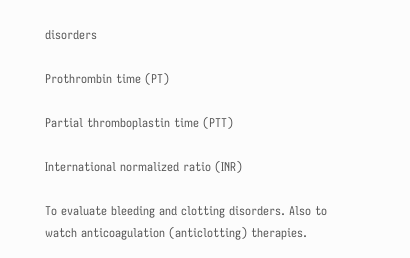disorders

Prothrombin time (PT)

Partial thromboplastin time (PTT)

International normalized ratio (INR)

To evaluate bleeding and clotting disorders. Also to watch anticoagulation (anticlotting) therapies.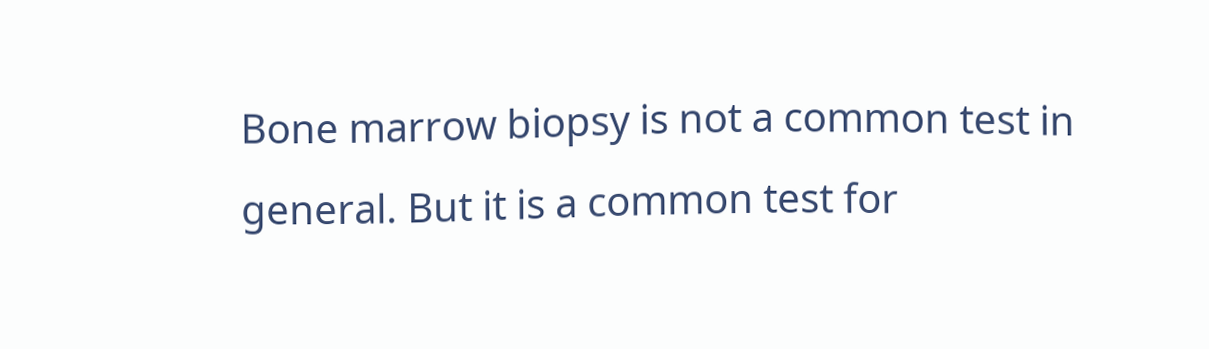Bone marrow biopsy is not a common test in general. But it is a common test for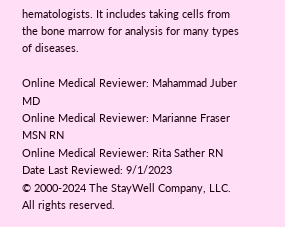hematologists. It includes taking cells from the bone marrow for analysis for many types of diseases.

Online Medical Reviewer: Mahammad Juber MD
Online Medical Reviewer: Marianne Fraser MSN RN
Online Medical Reviewer: Rita Sather RN
Date Last Reviewed: 9/1/2023
© 2000-2024 The StayWell Company, LLC. All rights reserved.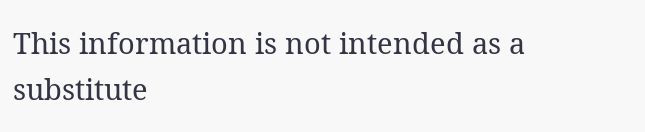This information is not intended as a substitute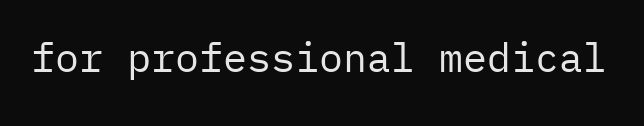for professional medical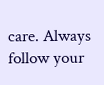care. Always follow your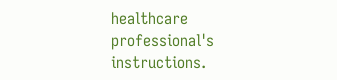healthcare professional's instructions.